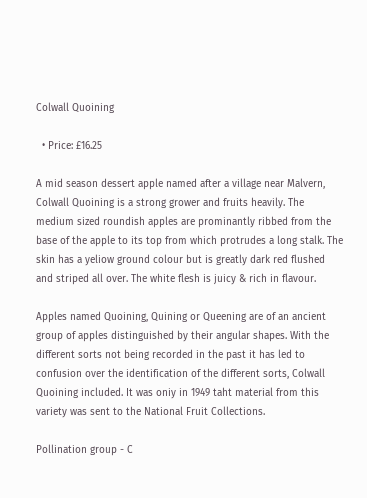Colwall Quoining

  • Price: £16.25

A mid season dessert apple named after a village near Malvern, Colwall Quoining is a strong grower and fruits heavily. The medium sized roundish apples are prominantly ribbed from the base of the apple to its top from which protrudes a long stalk. The skin has a yeliow ground colour but is greatly dark red flushed and striped all over. The white flesh is juicy & rich in flavour.

Apples named Quoining, Quining or Queening are of an ancient group of apples distinguished by their angular shapes. With the different sorts not being recorded in the past it has led to confusion over the identification of the different sorts, Colwall Quoining included. It was oniy in 1949 taht material from this variety was sent to the National Fruit Collections.

Pollination group - C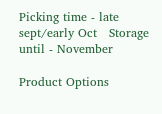Picking time - late sept/early Oct   Storage until - November

Product Options